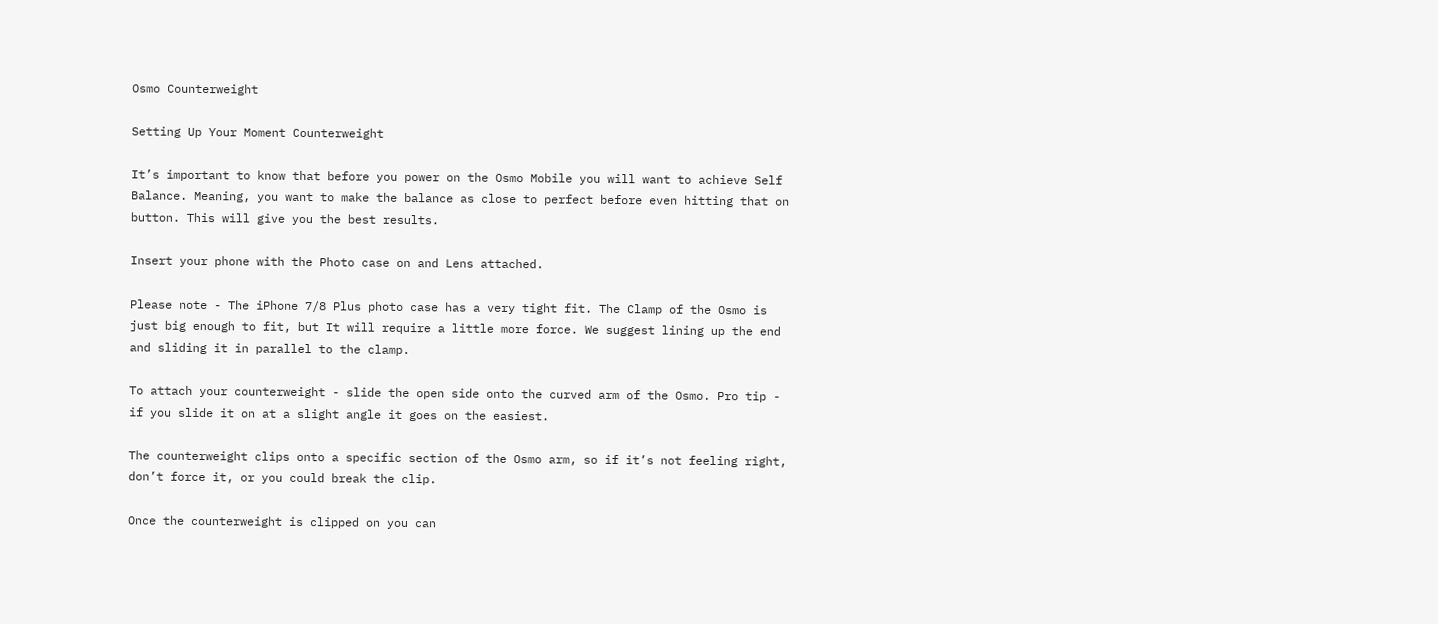Osmo Counterweight

Setting Up Your Moment Counterweight

It’s important to know that before you power on the Osmo Mobile you will want to achieve Self Balance. Meaning, you want to make the balance as close to perfect before even hitting that on button. This will give you the best results.

Insert your phone with the Photo case on and Lens attached.

Please note - The iPhone 7/8 Plus photo case has a very tight fit. The Clamp of the Osmo is just big enough to fit, but It will require a little more force. We suggest lining up the end and sliding it in parallel to the clamp.

To attach your counterweight - slide the open side onto the curved arm of the Osmo. Pro tip - if you slide it on at a slight angle it goes on the easiest.

The counterweight clips onto a specific section of the Osmo arm, so if it’s not feeling right, don’t force it, or you could break the clip.

Once the counterweight is clipped on you can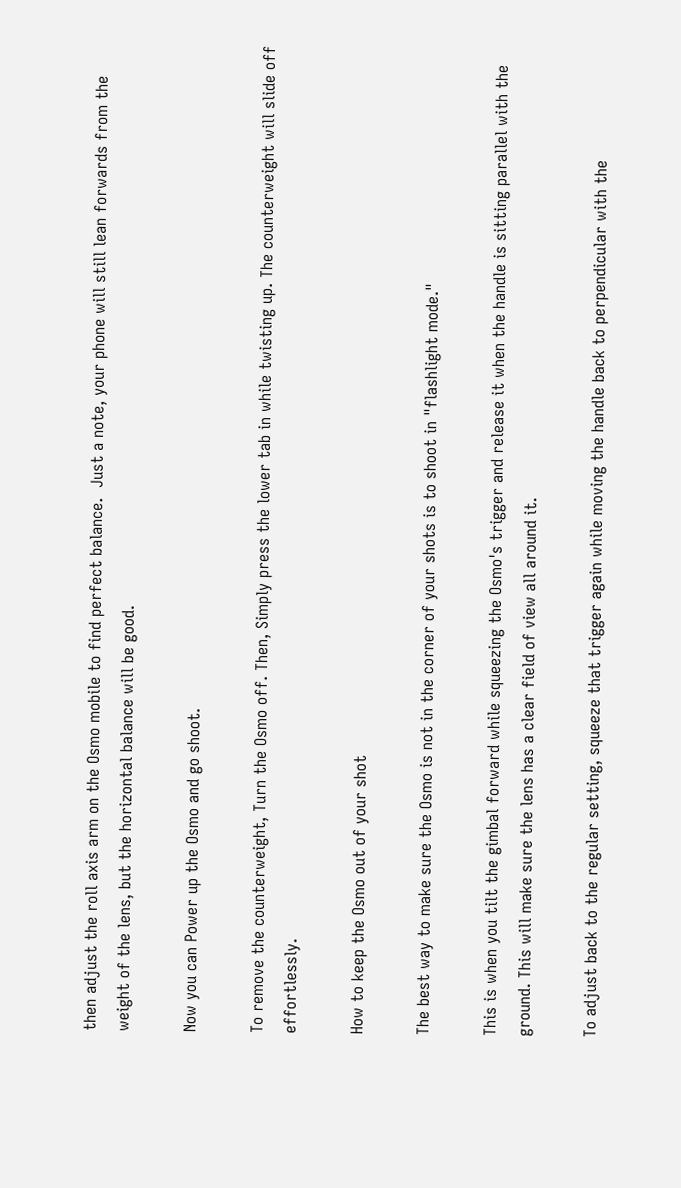then adjust the roll axis arm on the Osmo mobile to find perfect balance.  Just a note, your phone will still lean forwards from the weight of the lens, but the horizontal balance will be good.

Now you can Power up the Osmo and go shoot.

To remove the counterweight, Turn the Osmo off. Then, Simply press the lower tab in while twisting up. The counterweight will slide off effortlessly.

How to keep the Osmo out of your shot

The best way to make sure the Osmo is not in the corner of your shots is to shoot in "flashlight mode."

This is when you tilt the gimbal forward while squeezing the Osmo's trigger and release it when the handle is sitting parallel with the ground. This will make sure the lens has a clear field of view all around it.

To adjust back to the regular setting, squeeze that trigger again while moving the handle back to perpendicular with the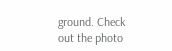ground. Check out the photo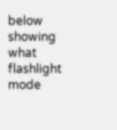below showing what flashlight mode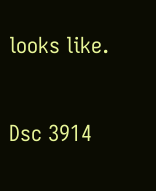looks like.

Dsc 3914